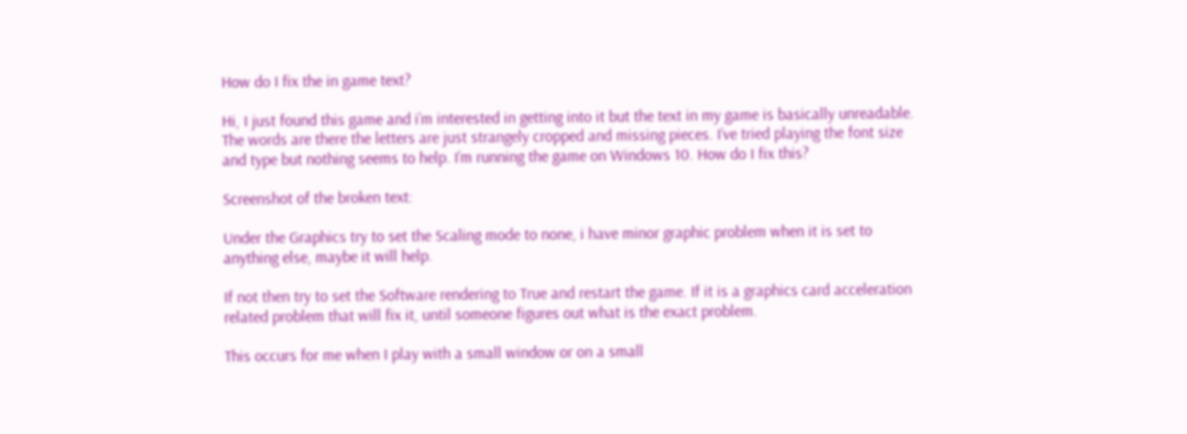How do I fix the in game text?

Hi, I just found this game and i’m interested in getting into it but the text in my game is basically unreadable. The words are there the letters are just strangely cropped and missing pieces. I’ve tried playing the font size and type but nothing seems to help. I’m running the game on Windows 10. How do I fix this?

Screenshot of the broken text:

Under the Graphics try to set the Scaling mode to none, i have minor graphic problem when it is set to anything else, maybe it will help.

If not then try to set the Software rendering to True and restart the game. If it is a graphics card acceleration related problem that will fix it, until someone figures out what is the exact problem.

This occurs for me when I play with a small window or on a small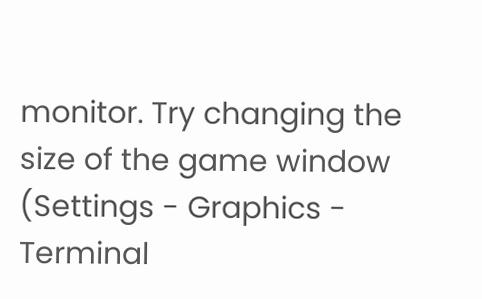monitor. Try changing the size of the game window (Settings - Graphics - Terminal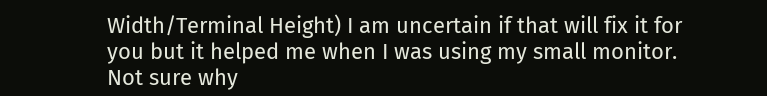Width/Terminal Height) I am uncertain if that will fix it for you but it helped me when I was using my small monitor. Not sure why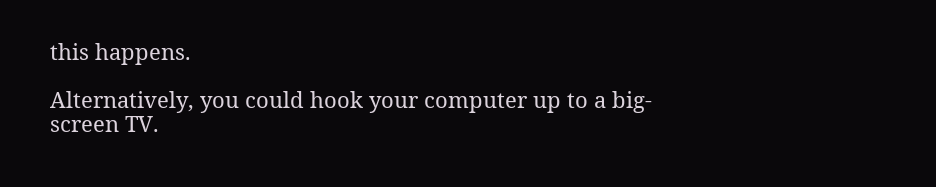this happens.

Alternatively, you could hook your computer up to a big-screen TV.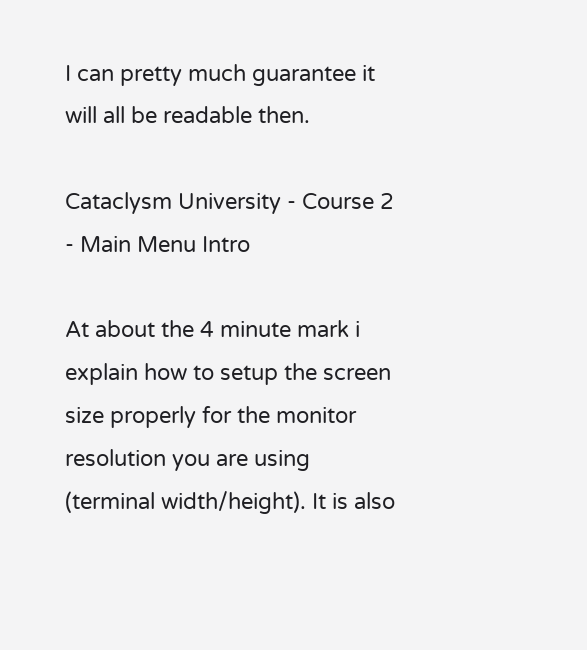I can pretty much guarantee it will all be readable then.

Cataclysm University - Course 2 - Main Menu Intro

At about the 4 minute mark i explain how to setup the screen size properly for the monitor resolution you are using (terminal width/height). It is also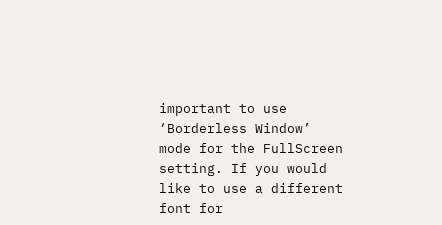important to use ‘Borderless Window’ mode for the FullScreen setting. If you would like to use a different font for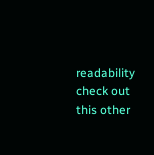readability check out this other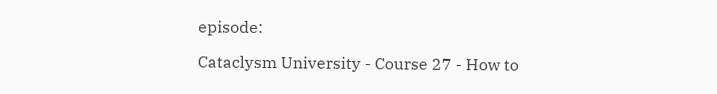episode:

Cataclysm University - Course 27 - How to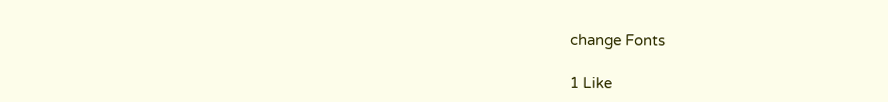change Fonts

1 Like